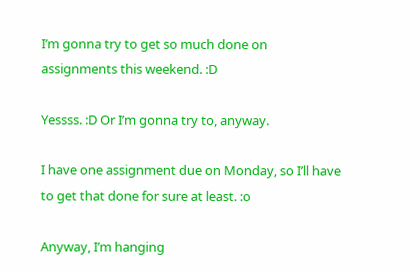I’m gonna try to get so much done on assignments this weekend. :D

Yessss. :D Or I’m gonna try to, anyway.

I have one assignment due on Monday, so I’ll have to get that done for sure at least. :o

Anyway, I’m hanging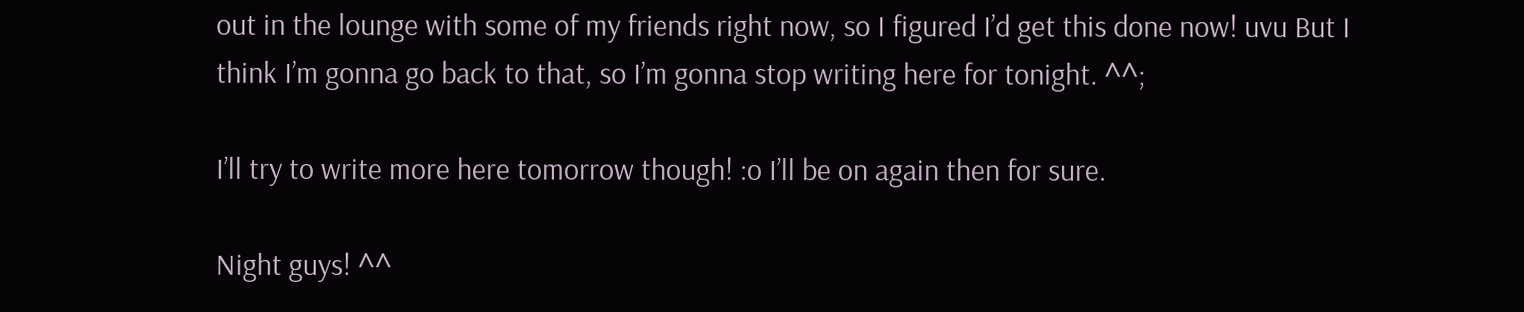out in the lounge with some of my friends right now, so I figured I’d get this done now! uvu But I think I’m gonna go back to that, so I’m gonna stop writing here for tonight. ^^;

I’ll try to write more here tomorrow though! :o I’ll be on again then for sure.

Night guys! ^^